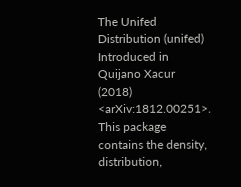The Unifed Distribution (unifed)
Introduced in Quijano Xacur (2018) <arXiv:1812.00251>. This package contains the density, distribution,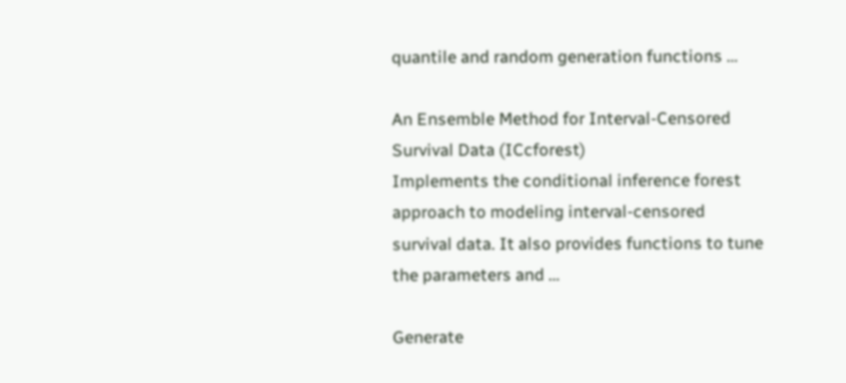quantile and random generation functions …

An Ensemble Method for Interval-Censored Survival Data (ICcforest)
Implements the conditional inference forest approach to modeling interval-censored survival data. It also provides functions to tune the parameters and …

Generate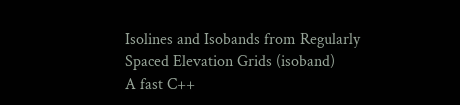Isolines and Isobands from Regularly Spaced Elevation Grids (isoband)
A fast C++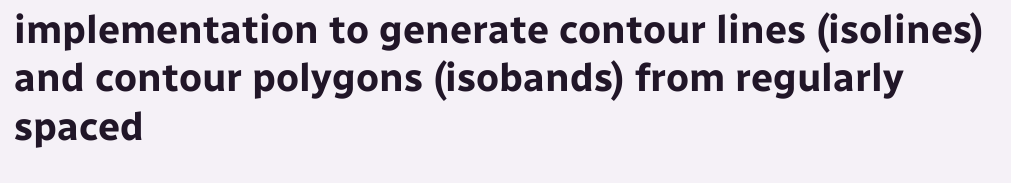implementation to generate contour lines (isolines) and contour polygons (isobands) from regularly spaced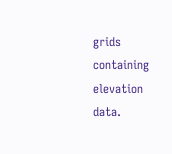grids containing elevation data.